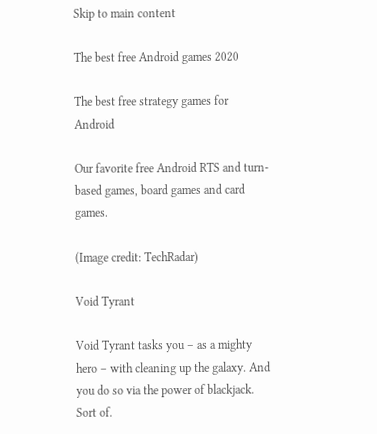Skip to main content

The best free Android games 2020

The best free strategy games for Android

Our favorite free Android RTS and turn-based games, board games and card games.

(Image credit: TechRadar)

Void Tyrant

Void Tyrant tasks you – as a mighty hero – with cleaning up the galaxy. And you do so via the power of blackjack. Sort of.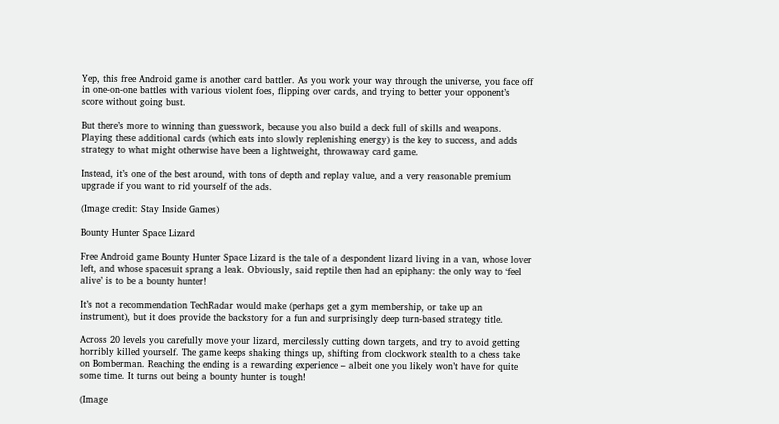Yep, this free Android game is another card battler. As you work your way through the universe, you face off in one-on-one battles with various violent foes, flipping over cards, and trying to better your opponent’s score without going bust.

But there’s more to winning than guesswork, because you also build a deck full of skills and weapons. Playing these additional cards (which eats into slowly replenishing energy) is the key to success, and adds strategy to what might otherwise have been a lightweight, throwaway card game.

Instead, it’s one of the best around, with tons of depth and replay value, and a very reasonable premium upgrade if you want to rid yourself of the ads.

(Image credit: Stay Inside Games)

Bounty Hunter Space Lizard

Free Android game Bounty Hunter Space Lizard is the tale of a despondent lizard living in a van, whose lover left, and whose spacesuit sprang a leak. Obviously, said reptile then had an epiphany: the only way to ‘feel alive’ is to be a bounty hunter!

It’s not a recommendation TechRadar would make (perhaps get a gym membership, or take up an instrument), but it does provide the backstory for a fun and surprisingly deep turn-based strategy title.

Across 20 levels you carefully move your lizard, mercilessly cutting down targets, and try to avoid getting horribly killed yourself. The game keeps shaking things up, shifting from clockwork stealth to a chess take on Bomberman. Reaching the ending is a rewarding experience – albeit one you likely won’t have for quite some time. It turns out being a bounty hunter is tough!

(Image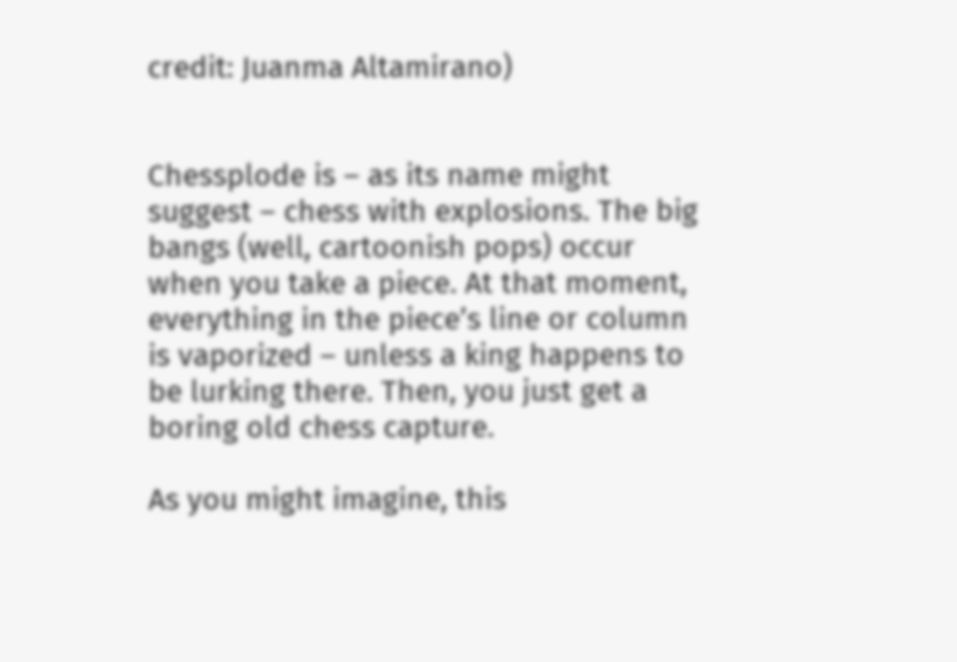credit: Juanma Altamirano)


Chessplode is – as its name might suggest – chess with explosions. The big bangs (well, cartoonish pops) occur when you take a piece. At that moment, everything in the piece’s line or column is vaporized – unless a king happens to be lurking there. Then, you just get a boring old chess capture.

As you might imagine, this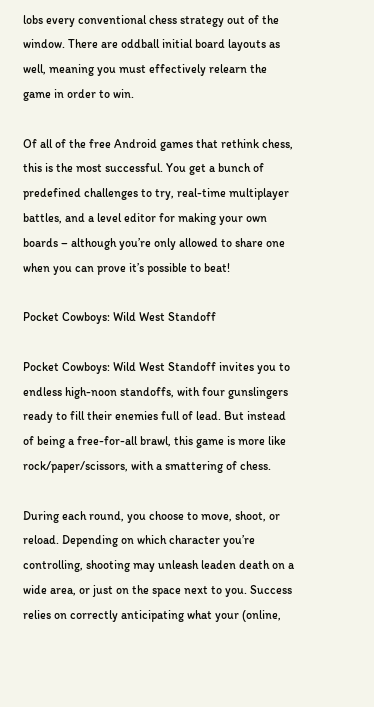lobs every conventional chess strategy out of the window. There are oddball initial board layouts as well, meaning you must effectively relearn the game in order to win.

Of all of the free Android games that rethink chess, this is the most successful. You get a bunch of predefined challenges to try, real-time multiplayer battles, and a level editor for making your own boards – although you’re only allowed to share one when you can prove it’s possible to beat!

Pocket Cowboys: Wild West Standoff

Pocket Cowboys: Wild West Standoff invites you to endless high-noon standoffs, with four gunslingers ready to fill their enemies full of lead. But instead of being a free-for-all brawl, this game is more like rock/paper/scissors, with a smattering of chess.

During each round, you choose to move, shoot, or reload. Depending on which character you’re controlling, shooting may unleash leaden death on a wide area, or just on the space next to you. Success relies on correctly anticipating what your (online,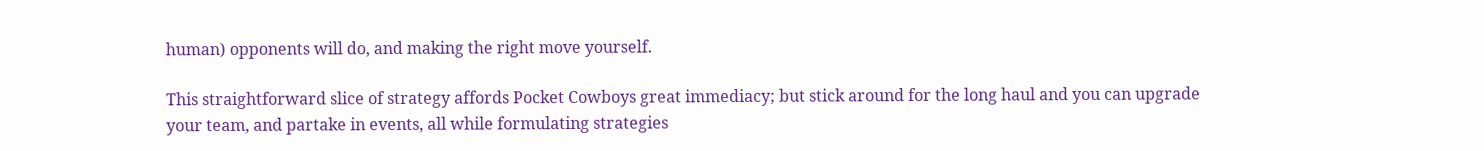human) opponents will do, and making the right move yourself.

This straightforward slice of strategy affords Pocket Cowboys great immediacy; but stick around for the long haul and you can upgrade your team, and partake in events, all while formulating strategies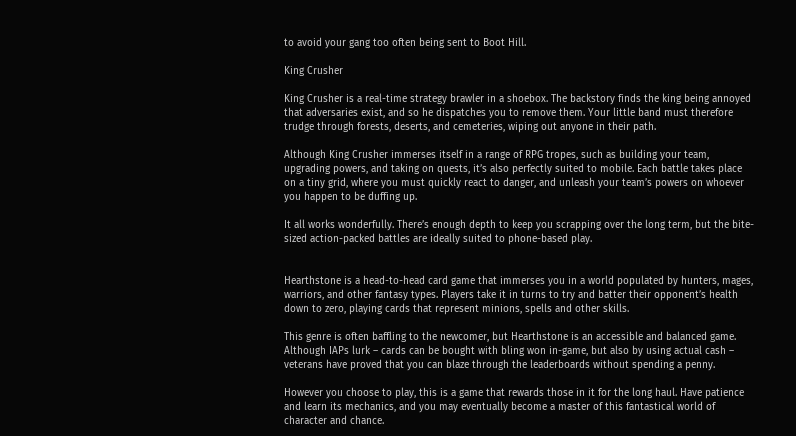to avoid your gang too often being sent to Boot Hill.

King Crusher

King Crusher is a real-time strategy brawler in a shoebox. The backstory finds the king being annoyed that adversaries exist, and so he dispatches you to remove them. Your little band must therefore trudge through forests, deserts, and cemeteries, wiping out anyone in their path.

Although King Crusher immerses itself in a range of RPG tropes, such as building your team, upgrading powers, and taking on quests, it’s also perfectly suited to mobile. Each battle takes place on a tiny grid, where you must quickly react to danger, and unleash your team’s powers on whoever you happen to be duffing up.

It all works wonderfully. There’s enough depth to keep you scrapping over the long term, but the bite-sized action-packed battles are ideally suited to phone-based play.


Hearthstone is a head-to-head card game that immerses you in a world populated by hunters, mages, warriors, and other fantasy types. Players take it in turns to try and batter their opponent’s health down to zero, playing cards that represent minions, spells and other skills.

This genre is often baffling to the newcomer, but Hearthstone is an accessible and balanced game. Although IAPs lurk – cards can be bought with bling won in-game, but also by using actual cash – veterans have proved that you can blaze through the leaderboards without spending a penny.

However you choose to play, this is a game that rewards those in it for the long haul. Have patience and learn its mechanics, and you may eventually become a master of this fantastical world of character and chance.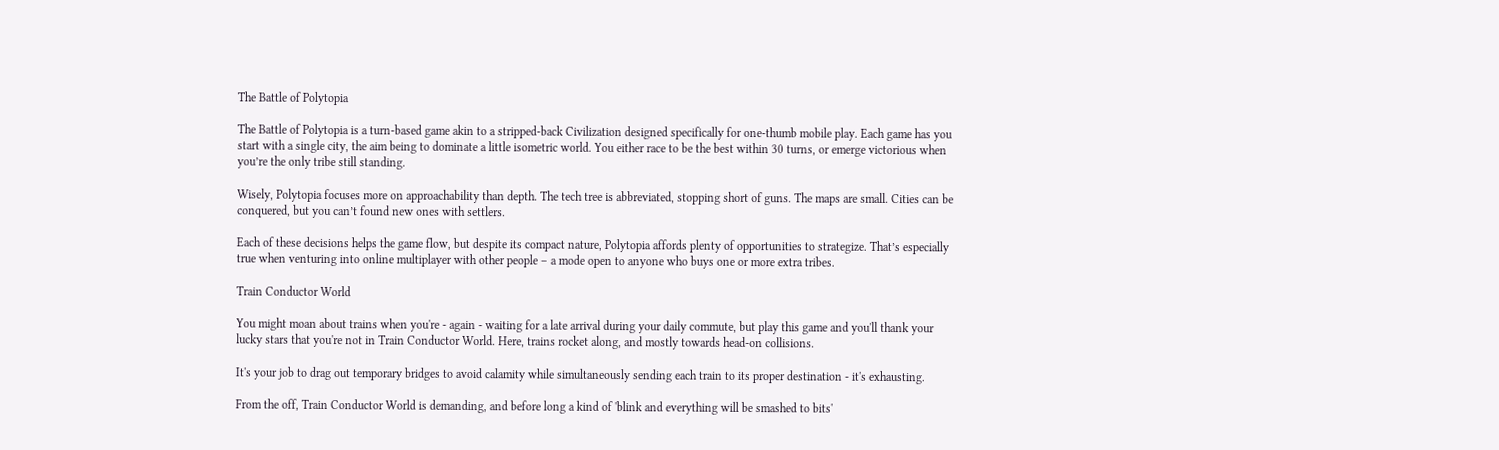The Battle of Polytopia

The Battle of Polytopia is a turn-based game akin to a stripped-back Civilization designed specifically for one-thumb mobile play. Each game has you start with a single city, the aim being to dominate a little isometric world. You either race to be the best within 30 turns, or emerge victorious when you’re the only tribe still standing.

Wisely, Polytopia focuses more on approachability than depth. The tech tree is abbreviated, stopping short of guns. The maps are small. Cities can be conquered, but you can’t found new ones with settlers.

Each of these decisions helps the game flow, but despite its compact nature, Polytopia affords plenty of opportunities to strategize. That’s especially true when venturing into online multiplayer with other people – a mode open to anyone who buys one or more extra tribes.

Train Conductor World

You might moan about trains when you're - again - waiting for a late arrival during your daily commute, but play this game and you'll thank your lucky stars that you're not in Train Conductor World. Here, trains rocket along, and mostly towards head-on collisions.

It's your job to drag out temporary bridges to avoid calamity while simultaneously sending each train to its proper destination - it's exhausting.

From the off, Train Conductor World is demanding, and before long a kind of 'blink and everything will be smashed to bits'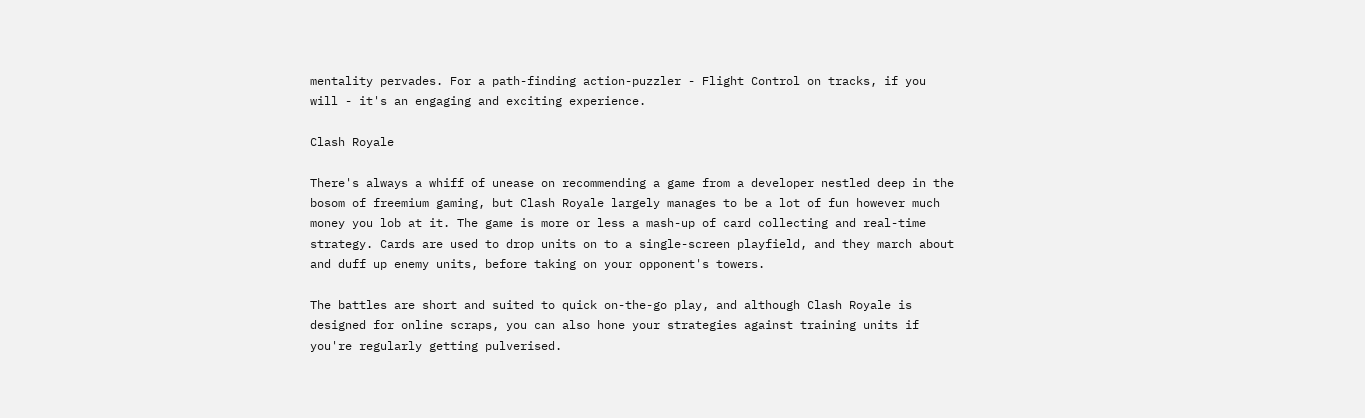mentality pervades. For a path-finding action-puzzler - Flight Control on tracks, if you will - it's an engaging and exciting experience.

Clash Royale

There's always a whiff of unease on recommending a game from a developer nestled deep in the bosom of freemium gaming, but Clash Royale largely manages to be a lot of fun however much money you lob at it. The game is more or less a mash-up of card collecting and real-time strategy. Cards are used to drop units on to a single-screen playfield, and they march about and duff up enemy units, before taking on your opponent's towers.

The battles are short and suited to quick on-the-go play, and although Clash Royale is designed for online scraps, you can also hone your strategies against training units if you're regularly getting pulverised.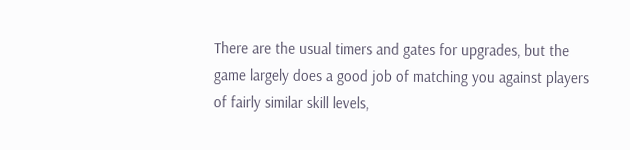There are the usual timers and gates for upgrades, but the game largely does a good job of matching you against players of fairly similar skill levels,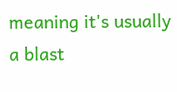meaning it's usually a blast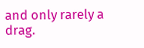and only rarely a drag.